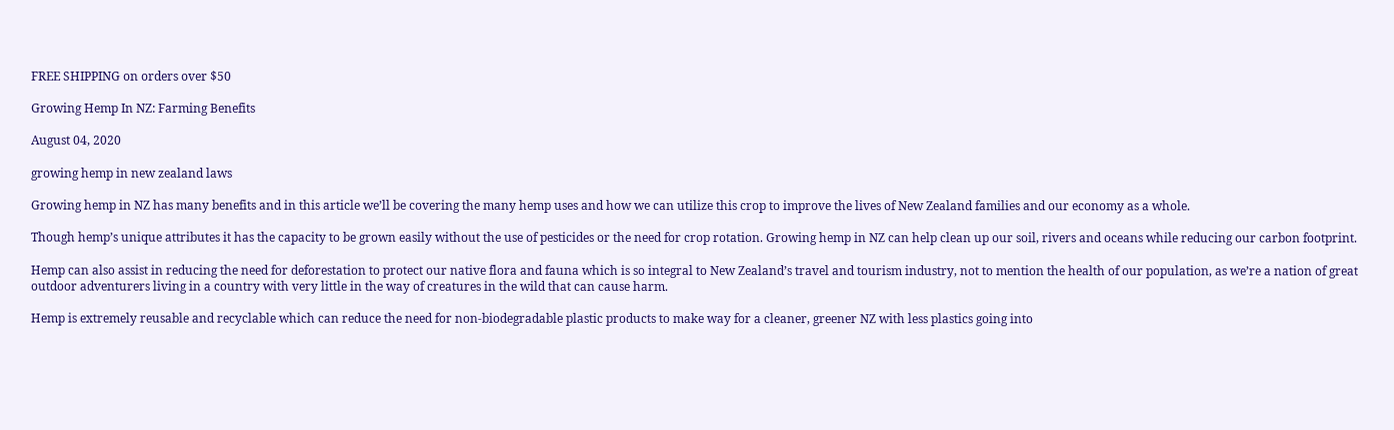FREE SHIPPING on orders over $50

Growing Hemp In NZ: Farming Benefits

August 04, 2020

growing hemp in new zealand laws

Growing hemp in NZ has many benefits and in this article we’ll be covering the many hemp uses and how we can utilize this crop to improve the lives of New Zealand families and our economy as a whole.

Though hemp’s unique attributes it has the capacity to be grown easily without the use of pesticides or the need for crop rotation. Growing hemp in NZ can help clean up our soil, rivers and oceans while reducing our carbon footprint.

Hemp can also assist in reducing the need for deforestation to protect our native flora and fauna which is so integral to New Zealand’s travel and tourism industry, not to mention the health of our population, as we’re a nation of great outdoor adventurers living in a country with very little in the way of creatures in the wild that can cause harm.

Hemp is extremely reusable and recyclable which can reduce the need for non-biodegradable plastic products to make way for a cleaner, greener NZ with less plastics going into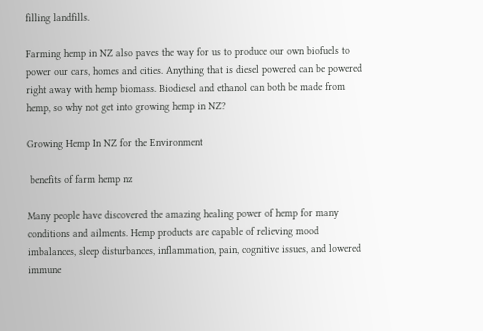filling landfills.

Farming hemp in NZ also paves the way for us to produce our own biofuels to power our cars, homes and cities. Anything that is diesel powered can be powered right away with hemp biomass. Biodiesel and ethanol can both be made from hemp, so why not get into growing hemp in NZ?

Growing Hemp In NZ for the Environment

 benefits of farm hemp nz

Many people have discovered the amazing healing power of hemp for many conditions and ailments. Hemp products are capable of relieving mood imbalances, sleep disturbances, inflammation, pain, cognitive issues, and lowered immune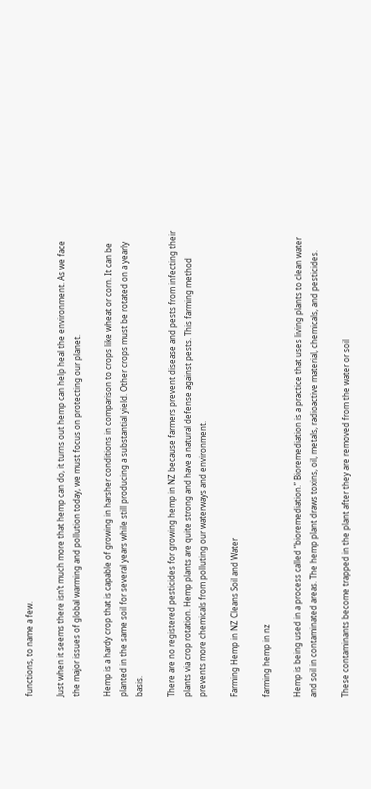functions, to name a few.

Just when it seems there isn’t much more that hemp can do, it turns out hemp can help heal the environment. As we face the major issues of global warming and pollution today, we must focus on protecting our planet.

Hemp is a hardy crop that is capable of growing in harsher conditions in comparison to crops like wheat or corn. It can be planted in the same soil for several years while still producing a substantial yield. Other crops must be rotated on a yearly basis.

There are no registered pesticides for growing hemp in NZ because farmers prevent disease and pests from infecting their plants via crop rotation. Hemp plants are quite strong and have a natural defense against pests. This farming method prevents more chemicals from polluting our waterways and environment.

Farming Hemp in NZ Cleans Soil and Water

farming hemp in nz

Hemp is being used in a process called “bioremediation.” Bioremediation is a practice that uses living plants to clean water and soil in contaminated areas. The hemp plant draws toxins, oil, metals, radioactive material, chemicals, and pesticides.

These contaminants become trapped in the plant after they are removed from the water or soil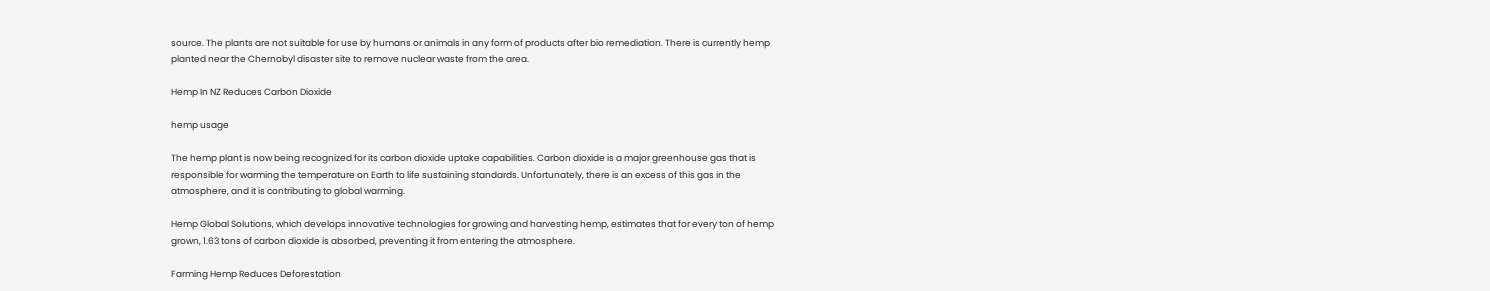source. The plants are not suitable for use by humans or animals in any form of products after bio remediation. There is currently hemp planted near the Chernobyl disaster site to remove nuclear waste from the area.

Hemp In NZ Reduces Carbon Dioxide

hemp usage

The hemp plant is now being recognized for its carbon dioxide uptake capabilities. Carbon dioxide is a major greenhouse gas that is responsible for warming the temperature on Earth to life sustaining standards. Unfortunately, there is an excess of this gas in the atmosphere, and it is contributing to global warming.

Hemp Global Solutions, which develops innovative technologies for growing and harvesting hemp, estimates that for every ton of hemp grown, 1.63 tons of carbon dioxide is absorbed, preventing it from entering the atmosphere.

Farming Hemp Reduces Deforestation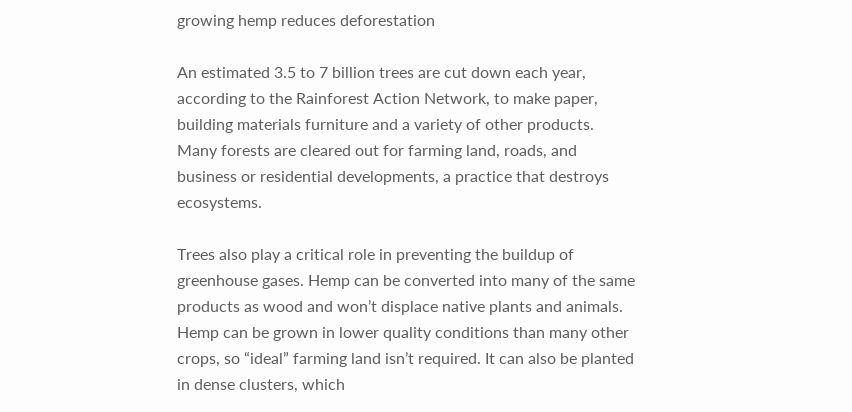growing hemp reduces deforestation

An estimated 3.5 to 7 billion trees are cut down each year, according to the Rainforest Action Network, to make paper, building materials furniture and a variety of other products. Many forests are cleared out for farming land, roads, and business or residential developments, a practice that destroys ecosystems.

Trees also play a critical role in preventing the buildup of greenhouse gases. Hemp can be converted into many of the same products as wood and won’t displace native plants and animals. Hemp can be grown in lower quality conditions than many other crops, so “ideal” farming land isn’t required. It can also be planted in dense clusters, which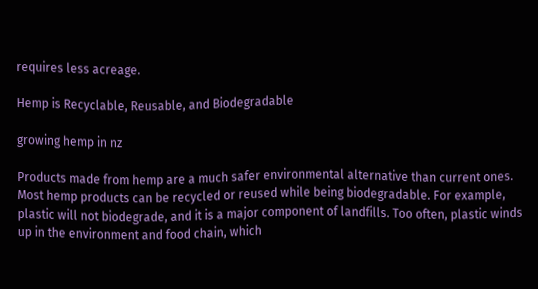requires less acreage.

Hemp is Recyclable, Reusable, and Biodegradable

growing hemp in nz

Products made from hemp are a much safer environmental alternative than current ones. Most hemp products can be recycled or reused while being biodegradable. For example, plastic will not biodegrade, and it is a major component of landfills. Too often, plastic winds up in the environment and food chain, which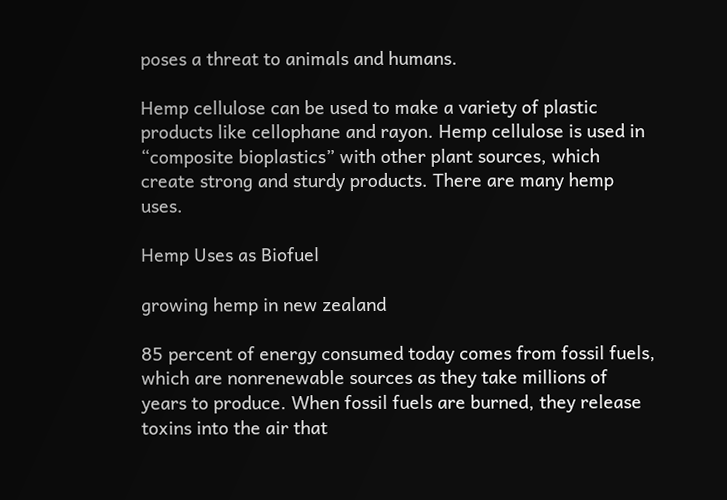poses a threat to animals and humans.

Hemp cellulose can be used to make a variety of plastic products like cellophane and rayon. Hemp cellulose is used in “composite bioplastics” with other plant sources, which create strong and sturdy products. There are many hemp uses.

Hemp Uses as Biofuel

growing hemp in new zealand

85 percent of energy consumed today comes from fossil fuels, which are nonrenewable sources as they take millions of years to produce. When fossil fuels are burned, they release toxins into the air that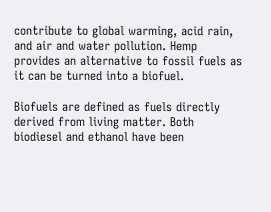contribute to global warming, acid rain, and air and water pollution. Hemp provides an alternative to fossil fuels as it can be turned into a biofuel.

Biofuels are defined as fuels directly derived from living matter. Both biodiesel and ethanol have been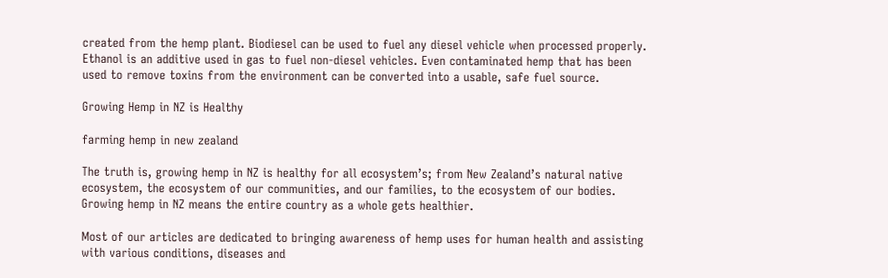created from the hemp plant. Biodiesel can be used to fuel any diesel vehicle when processed properly. Ethanol is an additive used in gas to fuel non-diesel vehicles. Even contaminated hemp that has been used to remove toxins from the environment can be converted into a usable, safe fuel source.

Growing Hemp in NZ is Healthy

farming hemp in new zealand

The truth is, growing hemp in NZ is healthy for all ecosystem’s; from New Zealand’s natural native ecosystem, the ecosystem of our communities, and our families, to the ecosystem of our bodies. Growing hemp in NZ means the entire country as a whole gets healthier.

Most of our articles are dedicated to bringing awareness of hemp uses for human health and assisting with various conditions, diseases and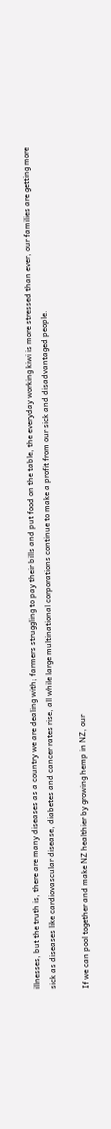illnesses, but the truth is, there are many diseases as a country we are dealing with; farmers struggling to pay their bills and put food on the table, the everyday working kiwi is more stressed than ever, our families are getting more sick as diseases like cardiovascular disease, diabetes and cancer rates rise, all while large multinational corporations continue to make a profit from our sick and disadvantaged people.

If we can pool together and make NZ healthier by growing hemp in NZ, our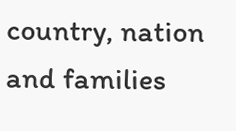country, nation and families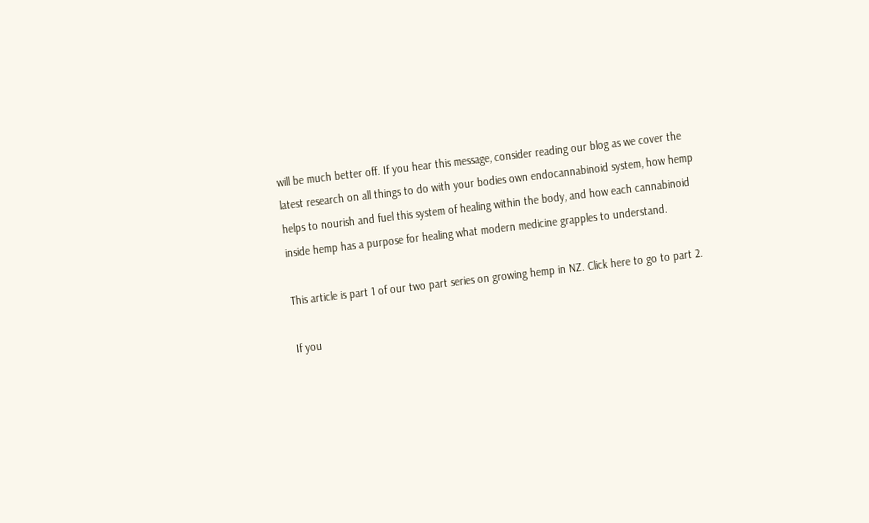will be much better off. If you hear this message, consider reading our blog as we cover the latest research on all things to do with your bodies own endocannabinoid system, how hemp helps to nourish and fuel this system of healing within the body, and how each cannabinoid inside hemp has a purpose for healing what modern medicine grapples to understand.

This article is part 1 of our two part series on growing hemp in NZ. Click here to go to part 2.

If you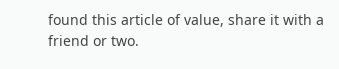found this article of value, share it with a friend or two.